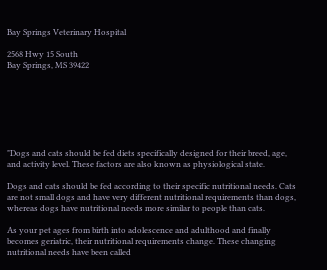Bay Springs Veterinary Hospital

2568 Hwy 15 South
Bay Springs, MS 39422







"Dogs and cats should be fed diets specifically designed for their breed, age, and activity level. These factors are also known as physiological state.

Dogs and cats should be fed according to their specific nutritional needs. Cats are not small dogs and have very different nutritional requirements than dogs, whereas dogs have nutritional needs more similar to people than cats.

As your pet ages from birth into adolescence and adulthood and finally becomes geriatric, their nutritional requirements change. These changing nutritional needs have been called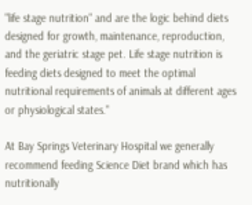"life stage nutrition" and are the logic behind diets designed for growth, maintenance, reproduction, and the geriatric stage pet. Life stage nutrition is feeding diets designed to meet the optimal nutritional requirements of animals at different ages or physiological states."

At Bay Springs Veterinary Hospital we generally recommend feeding Science Diet brand which has nutritionally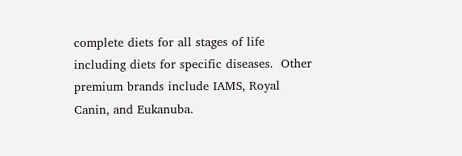complete diets for all stages of life including diets for specific diseases.  Other premium brands include IAMS, Royal Canin, and Eukanuba.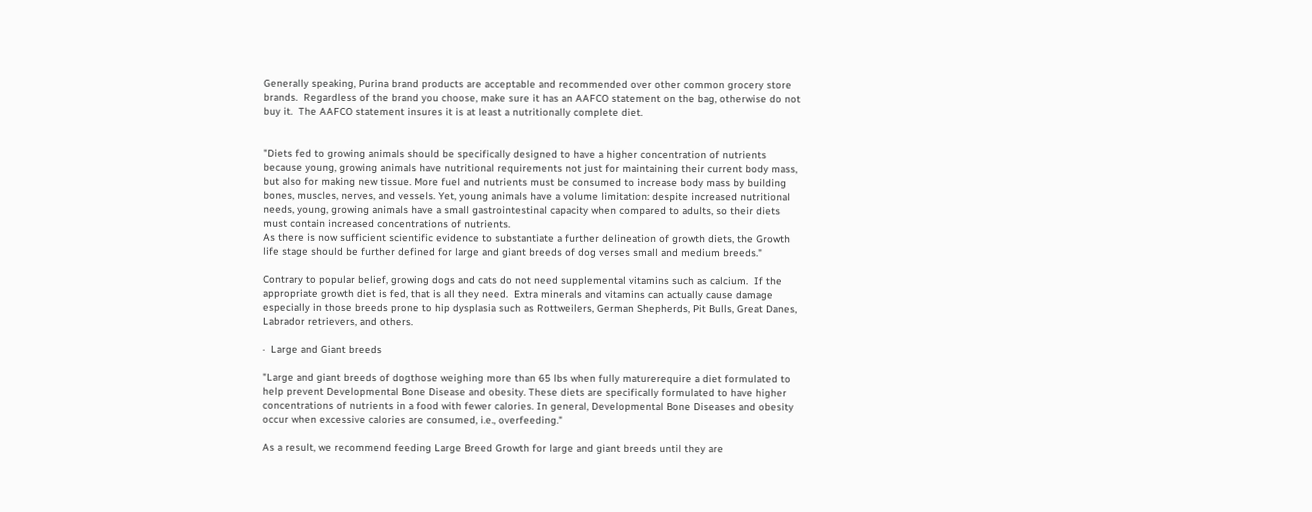Generally speaking, Purina brand products are acceptable and recommended over other common grocery store brands.  Regardless of the brand you choose, make sure it has an AAFCO statement on the bag, otherwise do not buy it.  The AAFCO statement insures it is at least a nutritionally complete diet.


"Diets fed to growing animals should be specifically designed to have a higher concentration of nutrients because young, growing animals have nutritional requirements not just for maintaining their current body mass, but also for making new tissue. More fuel and nutrients must be consumed to increase body mass by building bones, muscles, nerves, and vessels. Yet, young animals have a volume limitation: despite increased nutritional needs, young, growing animals have a small gastrointestinal capacity when compared to adults, so their diets must contain increased concentrations of nutrients.
As there is now sufficient scientific evidence to substantiate a further delineation of growth diets, the Growth life stage should be further defined for large and giant breeds of dog verses small and medium breeds."

Contrary to popular belief, growing dogs and cats do not need supplemental vitamins such as calcium.  If the appropriate growth diet is fed, that is all they need.  Extra minerals and vitamins can actually cause damage especially in those breeds prone to hip dysplasia such as Rottweilers, German Shepherds, Pit Bulls, Great Danes, Labrador retrievers, and others.

·  Large and Giant breeds

"Large and giant breeds of dogthose weighing more than 65 lbs when fully maturerequire a diet formulated to help prevent Developmental Bone Disease and obesity. These diets are specifically formulated to have higher concentrations of nutrients in a food with fewer calories. In general, Developmental Bone Diseases and obesity occur when excessive calories are consumed, i.e., overfeeding."

As a result, we recommend feeding Large Breed Growth for large and giant breeds until they are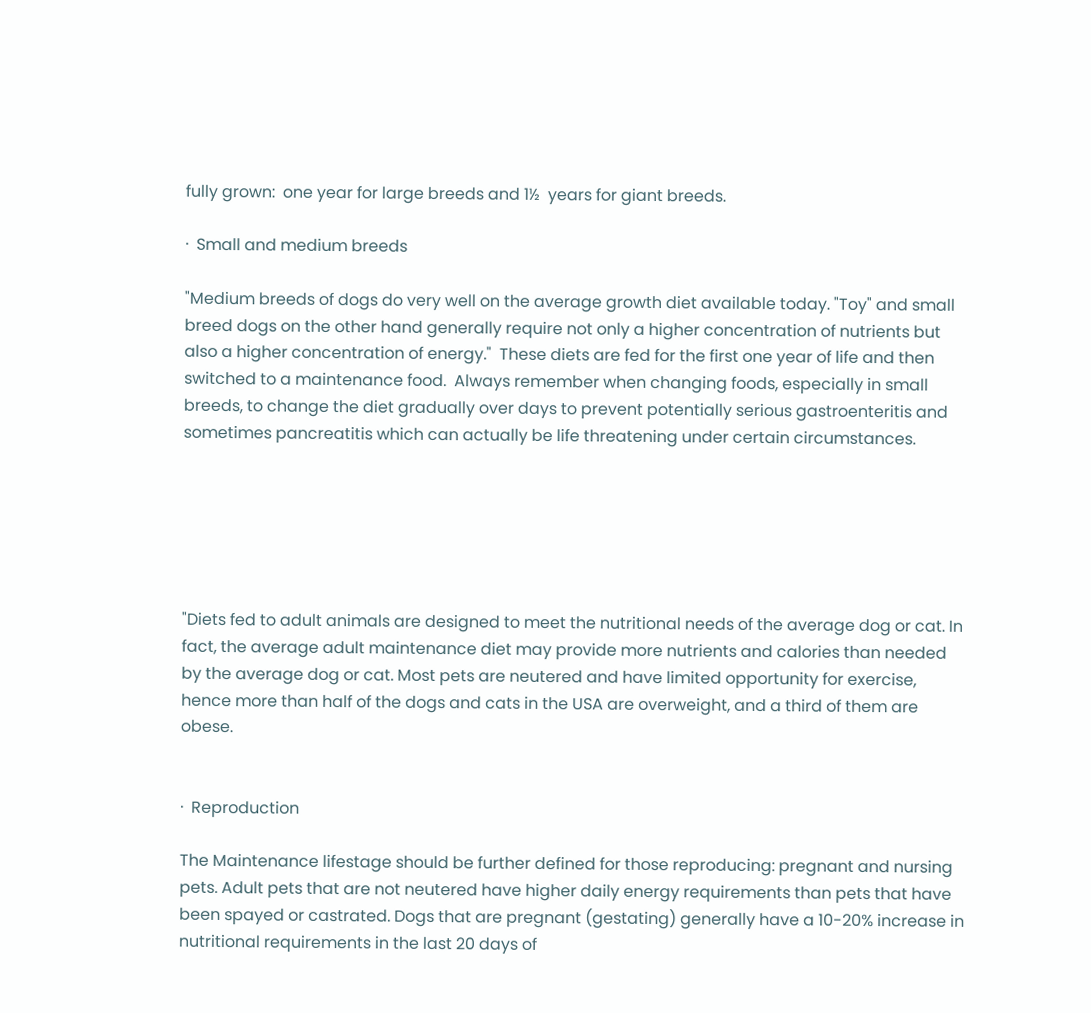fully grown:  one year for large breeds and 1½  years for giant breeds.

·  Small and medium breeds

"Medium breeds of dogs do very well on the average growth diet available today. "Toy" and small breed dogs on the other hand generally require not only a higher concentration of nutrients but also a higher concentration of energy."  These diets are fed for the first one year of life and then switched to a maintenance food.  Always remember when changing foods, especially in small breeds, to change the diet gradually over days to prevent potentially serious gastroenteritis and sometimes pancreatitis which can actually be life threatening under certain circumstances.






"Diets fed to adult animals are designed to meet the nutritional needs of the average dog or cat. In fact, the average adult maintenance diet may provide more nutrients and calories than needed by the average dog or cat. Most pets are neutered and have limited opportunity for exercise, hence more than half of the dogs and cats in the USA are overweight, and a third of them are obese.


·  Reproduction

The Maintenance lifestage should be further defined for those reproducing: pregnant and nursing pets. Adult pets that are not neutered have higher daily energy requirements than pets that have been spayed or castrated. Dogs that are pregnant (gestating) generally have a 10-20% increase in nutritional requirements in the last 20 days of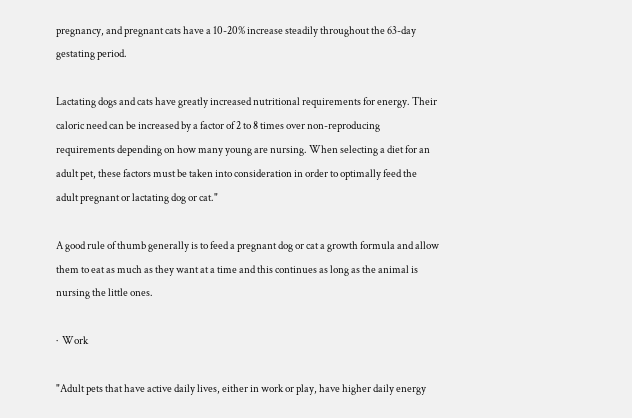pregnancy, and pregnant cats have a 10-20% increase steadily throughout the 63-day gestating period.

Lactating dogs and cats have greatly increased nutritional requirements for energy. Their caloric need can be increased by a factor of 2 to 8 times over non-reproducing requirements depending on how many young are nursing. When selecting a diet for an adult pet, these factors must be taken into consideration in order to optimally feed the adult pregnant or lactating dog or cat."

A good rule of thumb generally is to feed a pregnant dog or cat a growth formula and allow them to eat as much as they want at a time and this continues as long as the animal is nursing the little ones.

·  Work

"Adult pets that have active daily lives, either in work or play, have higher daily energy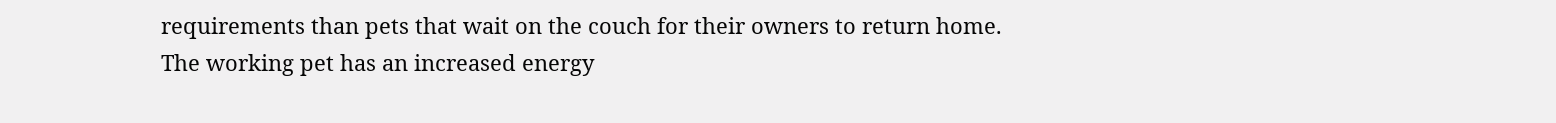requirements than pets that wait on the couch for their owners to return home. The working pet has an increased energy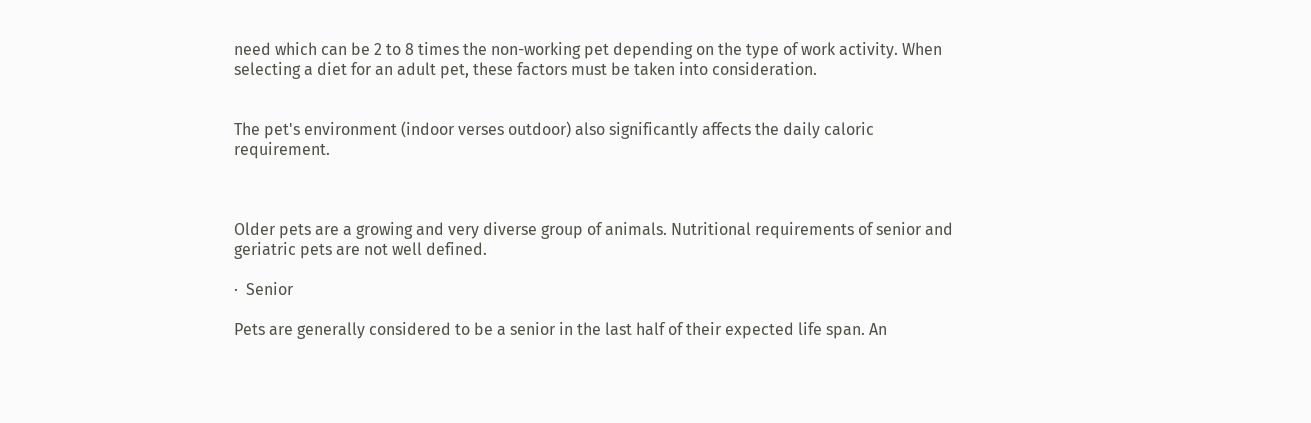need which can be 2 to 8 times the non-working pet depending on the type of work activity. When selecting a diet for an adult pet, these factors must be taken into consideration.


The pet's environment (indoor verses outdoor) also significantly affects the daily caloric requirement.



Older pets are a growing and very diverse group of animals. Nutritional requirements of senior and geriatric pets are not well defined.

·  Senior

Pets are generally considered to be a senior in the last half of their expected life span. An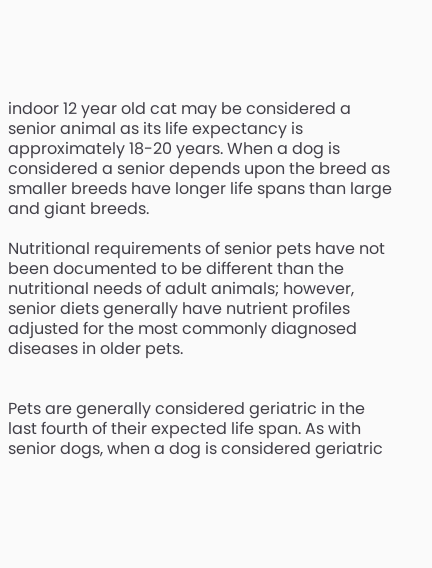indoor 12 year old cat may be considered a senior animal as its life expectancy is approximately 18-20 years. When a dog is considered a senior depends upon the breed as smaller breeds have longer life spans than large and giant breeds.

Nutritional requirements of senior pets have not been documented to be different than the nutritional needs of adult animals; however, senior diets generally have nutrient profiles adjusted for the most commonly diagnosed diseases in older pets.


Pets are generally considered geriatric in the last fourth of their expected life span. As with senior dogs, when a dog is considered geriatric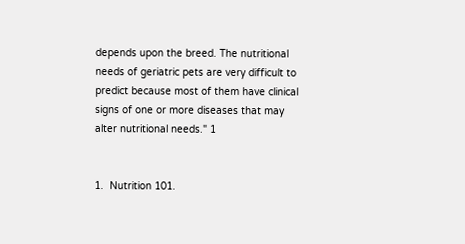depends upon the breed. The nutritional needs of geriatric pets are very difficult to predict because most of them have clinical signs of one or more diseases that may alter nutritional needs." 1


1.  Nutrition 101.